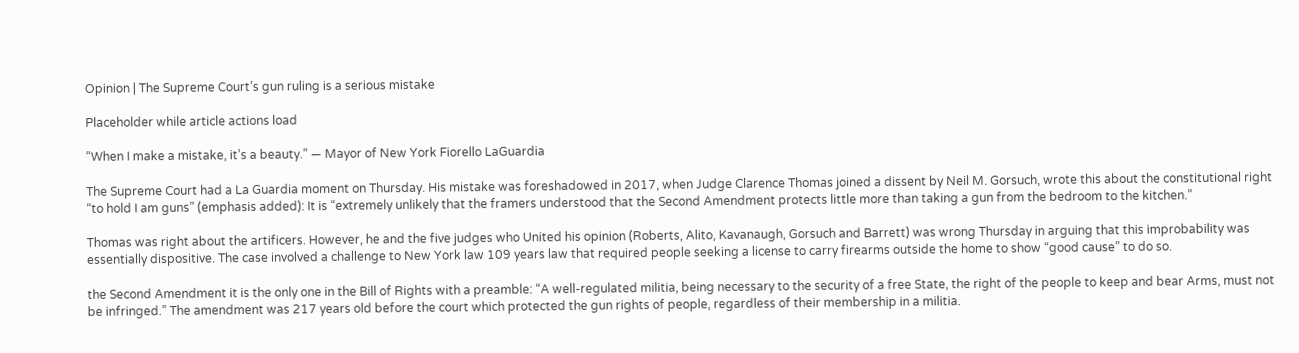Opinion | The Supreme Court’s gun ruling is a serious mistake

Placeholder while article actions load

“When I make a mistake, it’s a beauty.” — Mayor of New York Fiorello LaGuardia

The Supreme Court had a La Guardia moment on Thursday. His mistake was foreshadowed in 2017, when Judge Clarence Thomas joined a dissent by Neil M. Gorsuch, wrote this about the constitutional right “to hold I am guns” (emphasis added): It is “extremely unlikely that the framers understood that the Second Amendment protects little more than taking a gun from the bedroom to the kitchen.”

Thomas was right about the artificers. However, he and the five judges who United his opinion (Roberts, Alito, Kavanaugh, Gorsuch and Barrett) was wrong Thursday in arguing that this improbability was essentially dispositive. The case involved a challenge to New York law 109 years law that required people seeking a license to carry firearms outside the home to show “good cause” to do so.

the Second Amendment it is the only one in the Bill of Rights with a preamble: “A well-regulated militia, being necessary to the security of a free State, the right of the people to keep and bear Arms, must not be infringed.” The amendment was 217 years old before the court which protected the gun rights of people, regardless of their membership in a militia.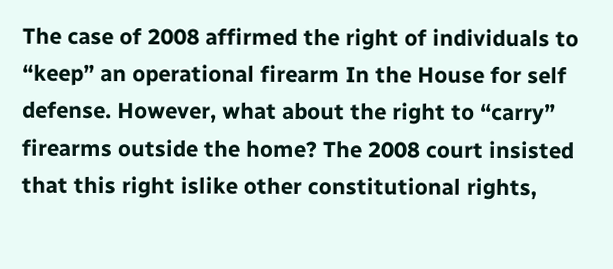The case of 2008 affirmed the right of individuals to “keep” an operational firearm In the House for self defense. However, what about the right to “carry” firearms outside the home? The 2008 court insisted that this right islike other constitutional rights,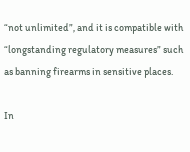“not unlimited”, and it is compatible with “longstanding regulatory measures” such as banning firearms in sensitive places.

In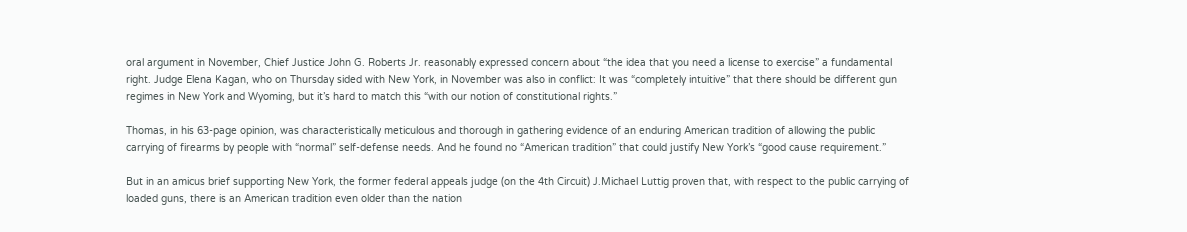oral argument in November, Chief Justice John G. Roberts Jr. reasonably expressed concern about “the idea that you need a license to exercise” a fundamental right. Judge Elena Kagan, who on Thursday sided with New York, in November was also in conflict: It was “completely intuitive” that there should be different gun regimes in New York and Wyoming, but it’s hard to match this “with our notion of constitutional rights.”

Thomas, in his 63-page opinion, was characteristically meticulous and thorough in gathering evidence of an enduring American tradition of allowing the public carrying of firearms by people with “normal” self-defense needs. And he found no “American tradition” that could justify New York’s “good cause requirement.”

But in an amicus brief supporting New York, the former federal appeals judge (on the 4th Circuit) J.Michael Luttig proven that, with respect to the public carrying of loaded guns, there is an American tradition even older than the nation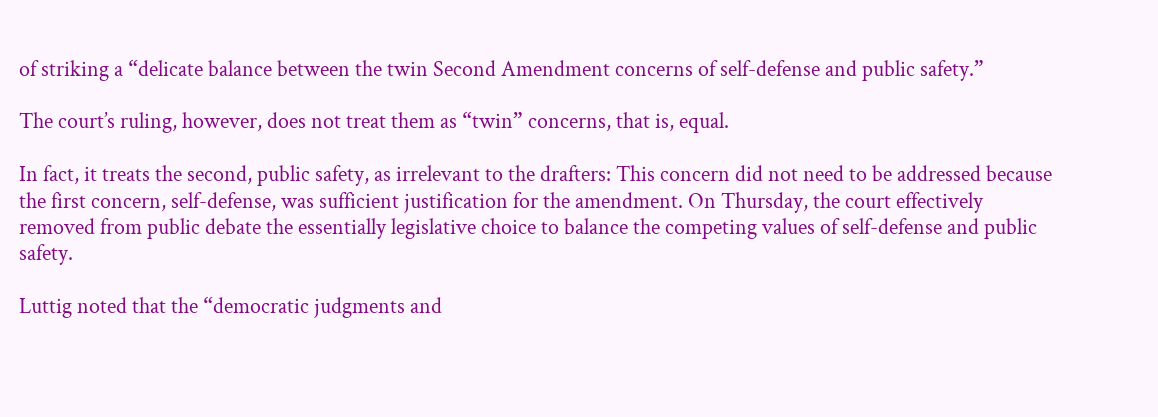of striking a “delicate balance between the twin Second Amendment concerns of self-defense and public safety.”

The court’s ruling, however, does not treat them as “twin” concerns, that is, equal.

In fact, it treats the second, public safety, as irrelevant to the drafters: This concern did not need to be addressed because the first concern, self-defense, was sufficient justification for the amendment. On Thursday, the court effectively removed from public debate the essentially legislative choice to balance the competing values of self-defense and public safety.

Luttig noted that the “democratic judgments and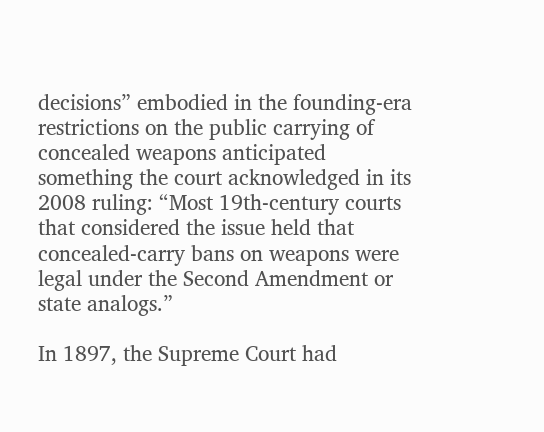decisions” embodied in the founding-era restrictions on the public carrying of concealed weapons anticipated something the court acknowledged in its 2008 ruling: “Most 19th-century courts that considered the issue held that concealed-carry bans on weapons were legal under the Second Amendment or state analogs.”

In 1897, the Supreme Court had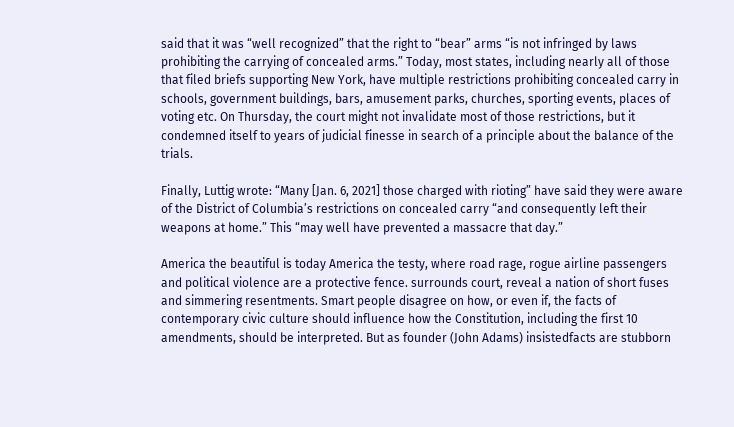said that it was “well recognized” that the right to “bear” arms “is not infringed by laws prohibiting the carrying of concealed arms.” Today, most states, including nearly all of those that filed briefs supporting New York, have multiple restrictions prohibiting concealed carry in schools, government buildings, bars, amusement parks, churches, sporting events, places of voting etc. On Thursday, the court might not invalidate most of those restrictions, but it condemned itself to years of judicial finesse in search of a principle about the balance of the trials.

Finally, Luttig wrote: “Many [Jan. 6, 2021] those charged with rioting” have said they were aware of the District of Columbia’s restrictions on concealed carry “and consequently left their weapons at home.” This “may well have prevented a massacre that day.”

America the beautiful is today America the testy, where road rage, rogue airline passengers and political violence are a protective fence. surrounds court, reveal a nation of short fuses and simmering resentments. Smart people disagree on how, or even if, the facts of contemporary civic culture should influence how the Constitution, including the first 10 amendments, should be interpreted. But as founder (John Adams) insistedfacts are stubborn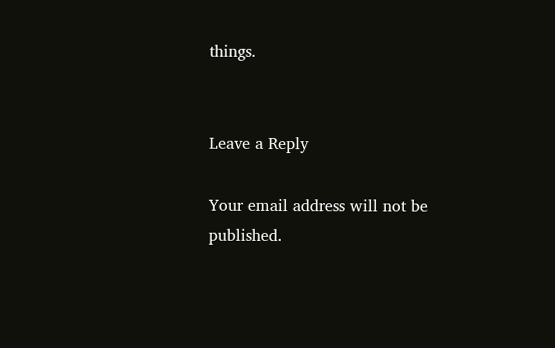things.


Leave a Reply

Your email address will not be published.